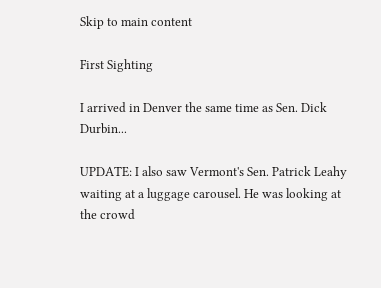Skip to main content

First Sighting

I arrived in Denver the same time as Sen. Dick Durbin...

UPDATE: I also saw Vermont's Sen. Patrick Leahy waiting at a luggage carousel. He was looking at the crowd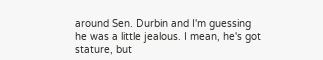around Sen. Durbin and I'm guessing he was a little jealous. I mean, he's got stature, but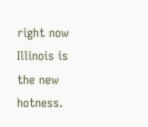right now Illinois is the new hotness.